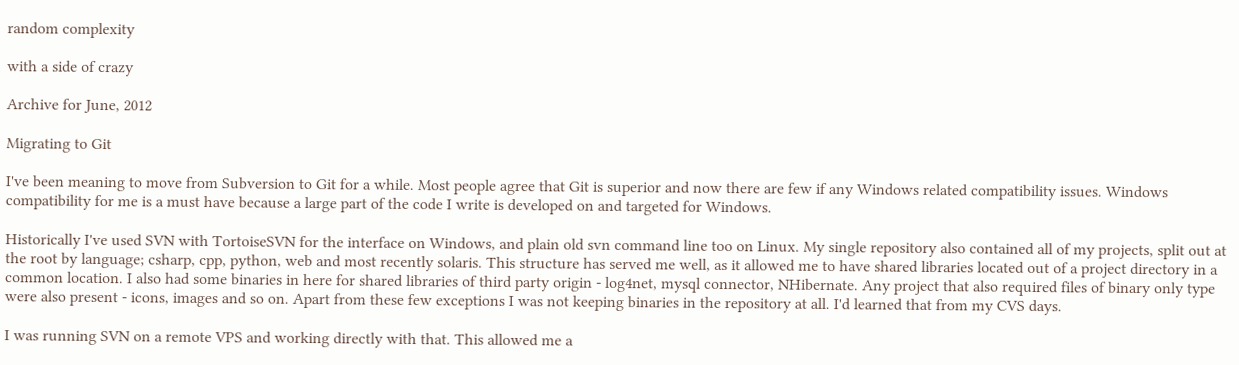random complexity

with a side of crazy

Archive for June, 2012

Migrating to Git

I've been meaning to move from Subversion to Git for a while. Most people agree that Git is superior and now there are few if any Windows related compatibility issues. Windows compatibility for me is a must have because a large part of the code I write is developed on and targeted for Windows.

Historically I've used SVN with TortoiseSVN for the interface on Windows, and plain old svn command line too on Linux. My single repository also contained all of my projects, split out at the root by language; csharp, cpp, python, web and most recently solaris. This structure has served me well, as it allowed me to have shared libraries located out of a project directory in a common location. I also had some binaries in here for shared libraries of third party origin - log4net, mysql connector, NHibernate. Any project that also required files of binary only type were also present - icons, images and so on. Apart from these few exceptions I was not keeping binaries in the repository at all. I'd learned that from my CVS days.

I was running SVN on a remote VPS and working directly with that. This allowed me a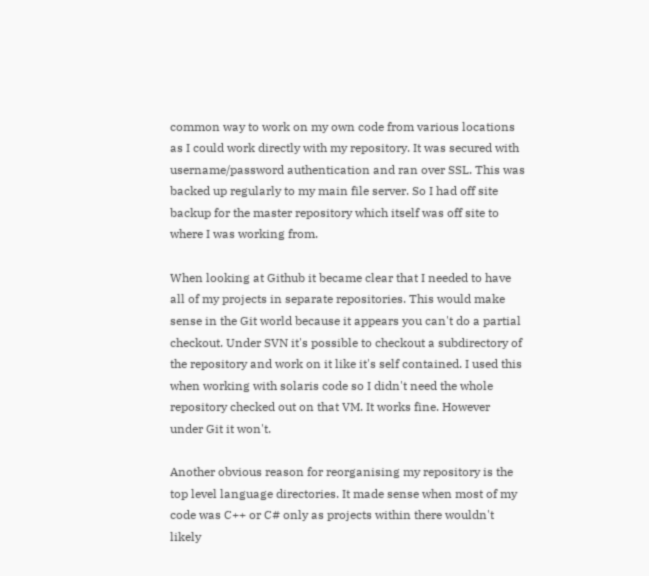common way to work on my own code from various locations as I could work directly with my repository. It was secured with username/password authentication and ran over SSL. This was backed up regularly to my main file server. So I had off site backup for the master repository which itself was off site to where I was working from.

When looking at Github it became clear that I needed to have all of my projects in separate repositories. This would make sense in the Git world because it appears you can't do a partial checkout. Under SVN it's possible to checkout a subdirectory of the repository and work on it like it's self contained. I used this when working with solaris code so I didn't need the whole repository checked out on that VM. It works fine. However under Git it won't.

Another obvious reason for reorganising my repository is the top level language directories. It made sense when most of my code was C++ or C# only as projects within there wouldn't likely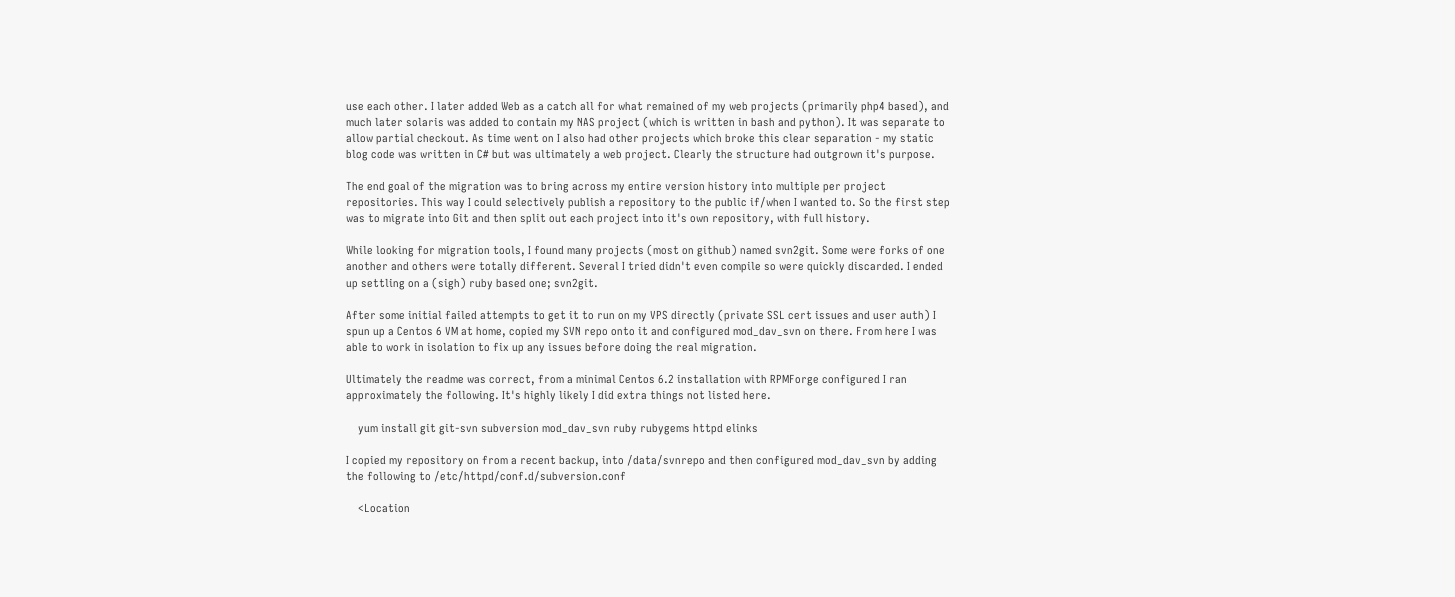use each other. I later added Web as a catch all for what remained of my web projects (primarily php4 based), and much later solaris was added to contain my NAS project (which is written in bash and python). It was separate to allow partial checkout. As time went on I also had other projects which broke this clear separation - my static blog code was written in C# but was ultimately a web project. Clearly the structure had outgrown it's purpose.

The end goal of the migration was to bring across my entire version history into multiple per project repositories. This way I could selectively publish a repository to the public if/when I wanted to. So the first step was to migrate into Git and then split out each project into it's own repository, with full history.

While looking for migration tools, I found many projects (most on github) named svn2git. Some were forks of one another and others were totally different. Several I tried didn't even compile so were quickly discarded. I ended up settling on a (sigh) ruby based one; svn2git.

After some initial failed attempts to get it to run on my VPS directly (private SSL cert issues and user auth) I spun up a Centos 6 VM at home, copied my SVN repo onto it and configured mod_dav_svn on there. From here I was able to work in isolation to fix up any issues before doing the real migration.

Ultimately the readme was correct, from a minimal Centos 6.2 installation with RPMForge configured I ran approximately the following. It's highly likely I did extra things not listed here.

    yum install git git-svn subversion mod_dav_svn ruby rubygems httpd elinks

I copied my repository on from a recent backup, into /data/svnrepo and then configured mod_dav_svn by adding the following to /etc/httpd/conf.d/subversion.conf

    <Location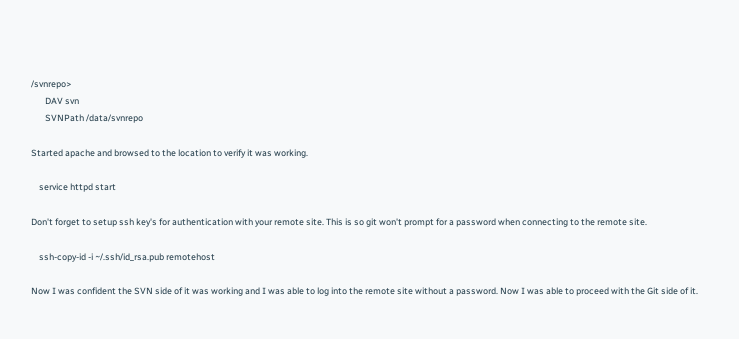/svnrepo>
       DAV svn
       SVNPath /data/svnrepo

Started apache and browsed to the location to verify it was working.

    service httpd start

Don't forget to setup ssh key's for authentication with your remote site. This is so git won't prompt for a password when connecting to the remote site.

    ssh-copy-id -i ~/.ssh/id_rsa.pub remotehost

Now I was confident the SVN side of it was working and I was able to log into the remote site without a password. Now I was able to proceed with the Git side of it.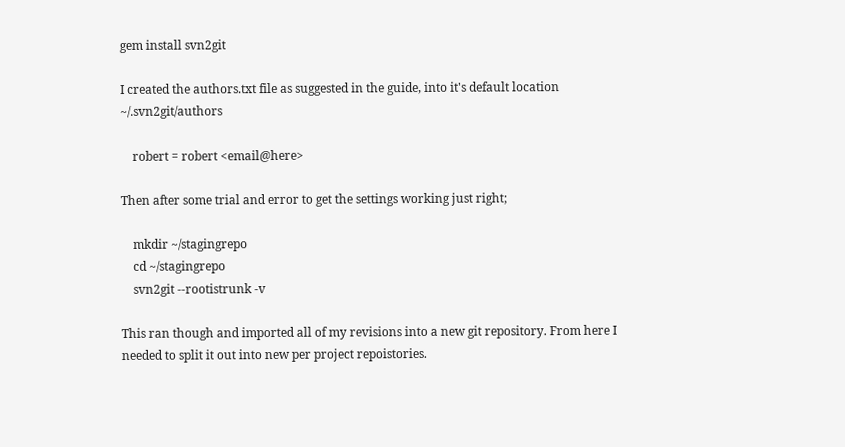gem install svn2git

I created the authors.txt file as suggested in the guide, into it's default location ~/.svn2git/authors

    robert = robert <email@here>

Then after some trial and error to get the settings working just right;

    mkdir ~/stagingrepo
    cd ~/stagingrepo
    svn2git --rootistrunk -v

This ran though and imported all of my revisions into a new git repository. From here I needed to split it out into new per project repoistories.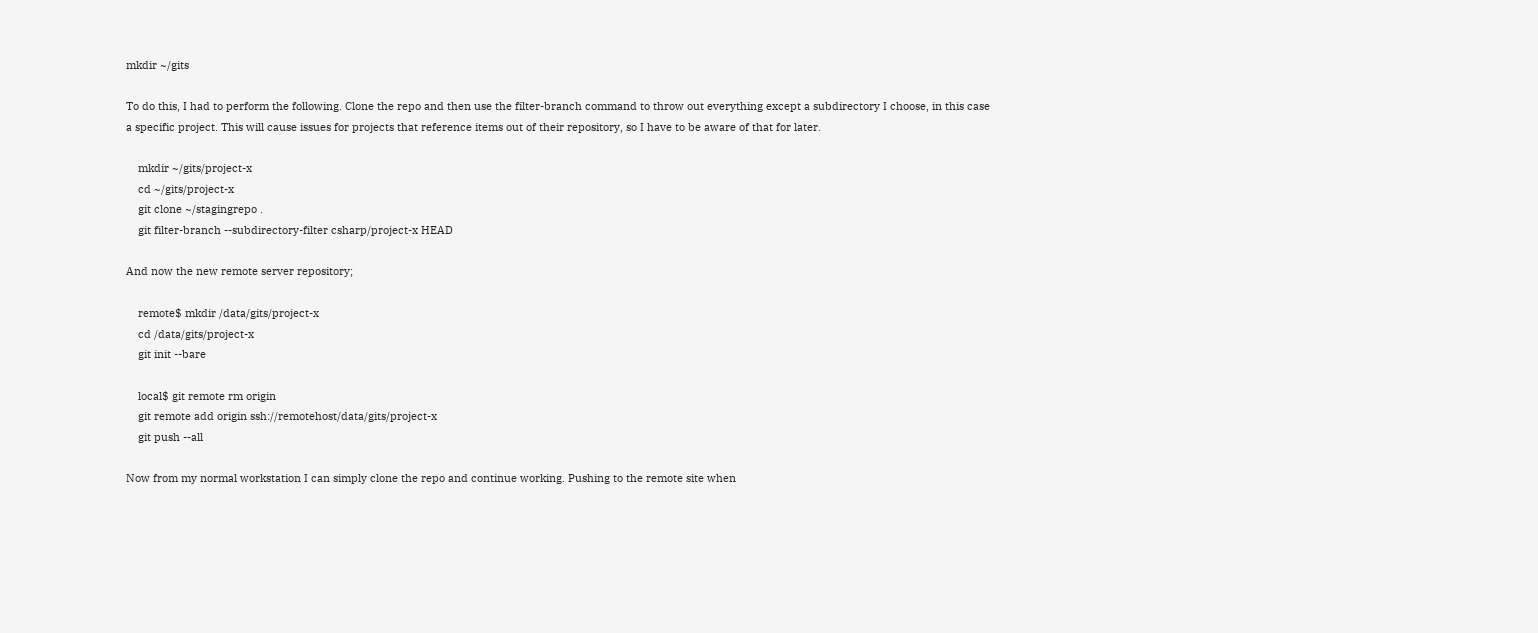mkdir ~/gits

To do this, I had to perform the following. Clone the repo and then use the filter-branch command to throw out everything except a subdirectory I choose, in this case a specific project. This will cause issues for projects that reference items out of their repository, so I have to be aware of that for later.

    mkdir ~/gits/project-x
    cd ~/gits/project-x
    git clone ~/stagingrepo .
    git filter-branch --subdirectory-filter csharp/project-x HEAD

And now the new remote server repository;

    remote$ mkdir /data/gits/project-x
    cd /data/gits/project-x
    git init --bare

    local$ git remote rm origin
    git remote add origin ssh://remotehost/data/gits/project-x
    git push --all

Now from my normal workstation I can simply clone the repo and continue working. Pushing to the remote site when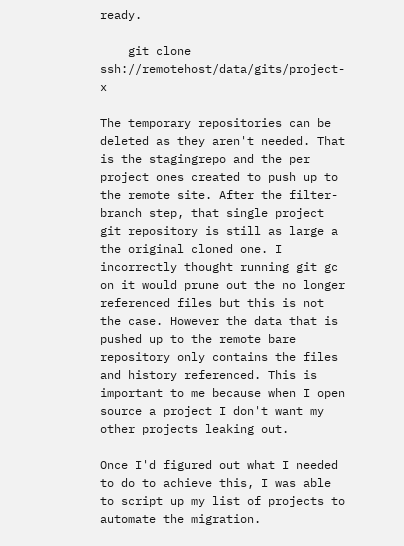ready.

    git clone ssh://remotehost/data/gits/project-x

The temporary repositories can be deleted as they aren't needed. That is the stagingrepo and the per project ones created to push up to the remote site. After the filter-branch step, that single project git repository is still as large a the original cloned one. I incorrectly thought running git gc on it would prune out the no longer referenced files but this is not the case. However the data that is pushed up to the remote bare repository only contains the files and history referenced. This is important to me because when I open source a project I don't want my other projects leaking out.

Once I'd figured out what I needed to do to achieve this, I was able to script up my list of projects to automate the migration.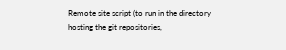Remote site script (to run in the directory hosting the git repositories,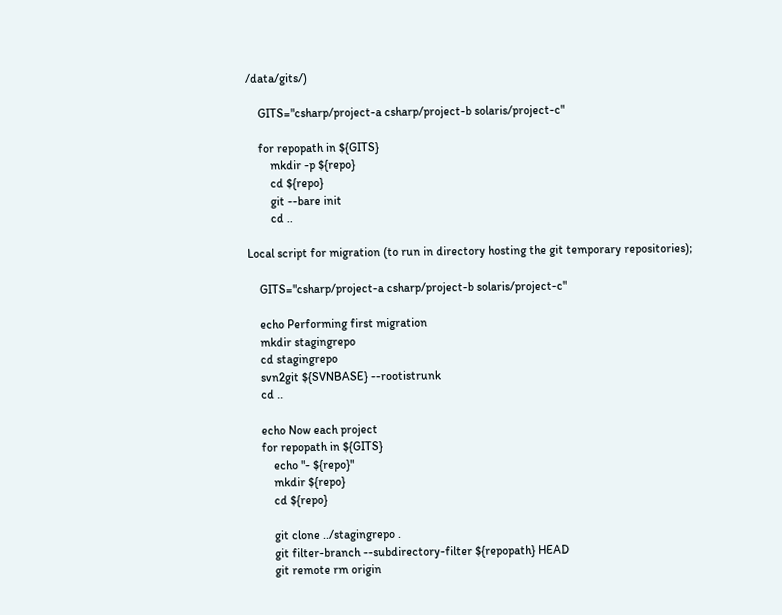/data/gits/)

    GITS="csharp/project-a csharp/project-b solaris/project-c"

    for repopath in ${GITS}
        mkdir -p ${repo}
        cd ${repo}
        git --bare init
        cd ..

Local script for migration (to run in directory hosting the git temporary repositories);

    GITS="csharp/project-a csharp/project-b solaris/project-c"

    echo Performing first migration
    mkdir stagingrepo
    cd stagingrepo
    svn2git ${SVNBASE} --rootistrunk
    cd ..

    echo Now each project
    for repopath in ${GITS}
        echo "- ${repo}"
        mkdir ${repo}
        cd ${repo}

        git clone ../stagingrepo .
        git filter-branch --subdirectory-filter ${repopath} HEAD
        git remote rm origin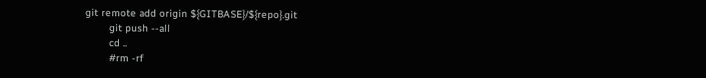git remote add origin ${GITBASE}/${repo}.git
        git push --all
        cd ..
        #rm -rf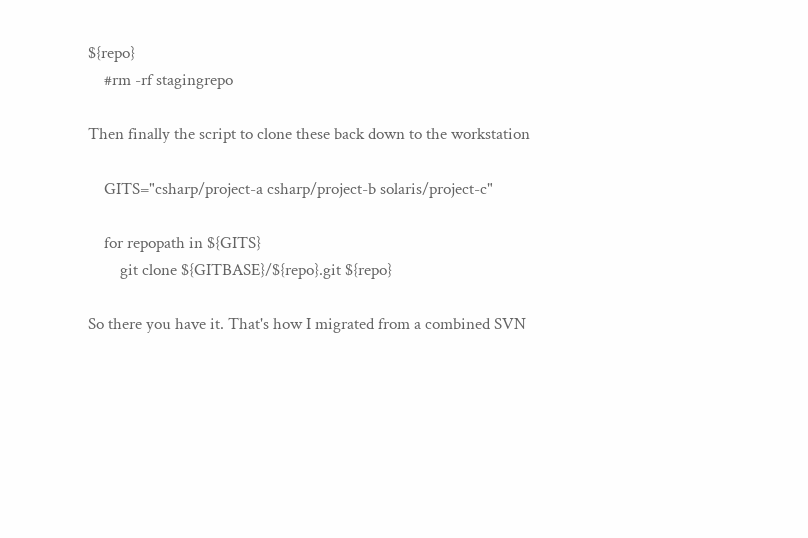${repo}
    #rm -rf stagingrepo

Then finally the script to clone these back down to the workstation

    GITS="csharp/project-a csharp/project-b solaris/project-c"

    for repopath in ${GITS}
        git clone ${GITBASE}/${repo}.git ${repo}

So there you have it. That's how I migrated from a combined SVN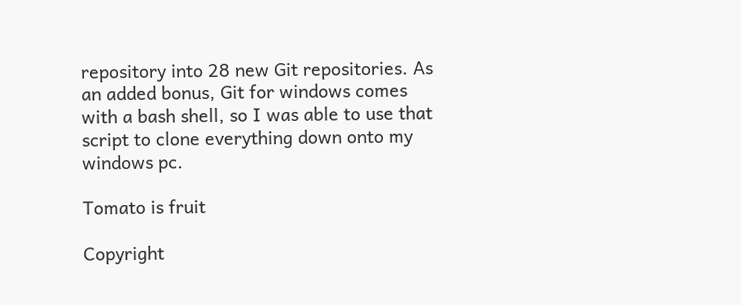repository into 28 new Git repositories. As an added bonus, Git for windows comes with a bash shell, so I was able to use that script to clone everything down onto my windows pc.

Tomato is fruit

Copyright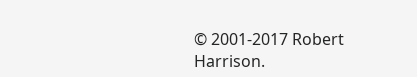© 2001-2017 Robert Harrison.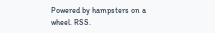Powered by hampsters on a wheel. RSS.